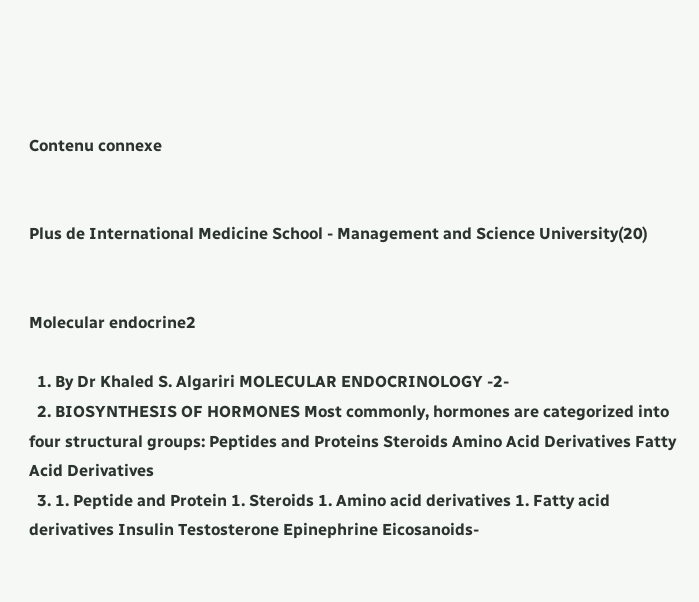Contenu connexe


Plus de International Medicine School - Management and Science University(20)


Molecular endocrine2

  1. By Dr Khaled S. Algariri MOLECULAR ENDOCRINOLOGY -2-
  2. BIOSYNTHESIS OF HORMONES Most commonly, hormones are categorized into four structural groups: Peptides and Proteins Steroids Amino Acid Derivatives Fatty Acid Derivatives
  3. 1. Peptide and Protein 1. Steroids 1. Amino acid derivatives 1. Fatty acid derivatives Insulin Testosterone Epinephrine Eicosanoids-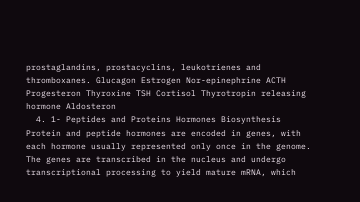prostaglandins, prostacyclins, leukotrienes and thromboxanes. Glucagon Estrogen Nor-epinephrine ACTH Progesteron Thyroxine TSH Cortisol Thyrotropin releasing hormone Aldosteron
  4. 1- Peptides and Proteins Hormones Biosynthesis Protein and peptide hormones are encoded in genes, with each hormone usually represented only once in the genome. The genes are transcribed in the nucleus and undergo transcriptional processing to yield mature mRNA, which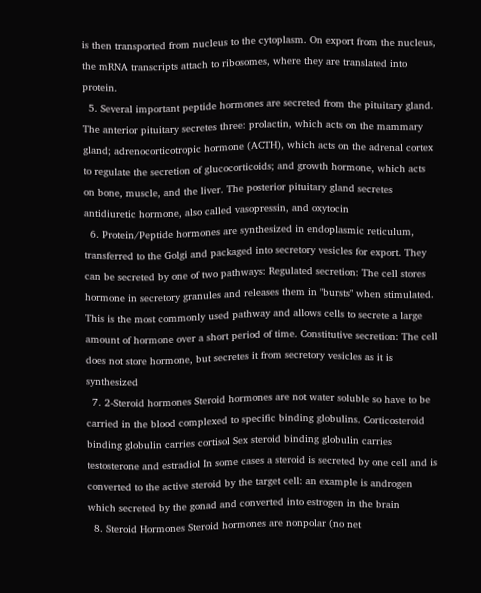is then transported from nucleus to the cytoplasm. On export from the nucleus, the mRNA transcripts attach to ribosomes, where they are translated into protein.
  5. Several important peptide hormones are secreted from the pituitary gland. The anterior pituitary secretes three: prolactin, which acts on the mammary gland; adrenocorticotropic hormone (ACTH), which acts on the adrenal cortex to regulate the secretion of glucocorticoids; and growth hormone, which acts on bone, muscle, and the liver. The posterior pituitary gland secretes antidiuretic hormone, also called vasopressin, and oxytocin
  6. Protein/Peptide hormones are synthesized in endoplasmic reticulum, transferred to the Golgi and packaged into secretory vesicles for export. They can be secreted by one of two pathways: Regulated secretion: The cell stores hormone in secretory granules and releases them in "bursts" when stimulated. This is the most commonly used pathway and allows cells to secrete a large amount of hormone over a short period of time. Constitutive secretion: The cell does not store hormone, but secretes it from secretory vesicles as it is synthesized
  7. 2-Steroid hormones Steroid hormones are not water soluble so have to be carried in the blood complexed to specific binding globulins. Corticosteroid binding globulin carries cortisol Sex steroid binding globulin carries testosterone and estradiol In some cases a steroid is secreted by one cell and is converted to the active steroid by the target cell: an example is androgen which secreted by the gonad and converted into estrogen in the brain
  8. Steroid Hormones Steroid hormones are nonpolar (no net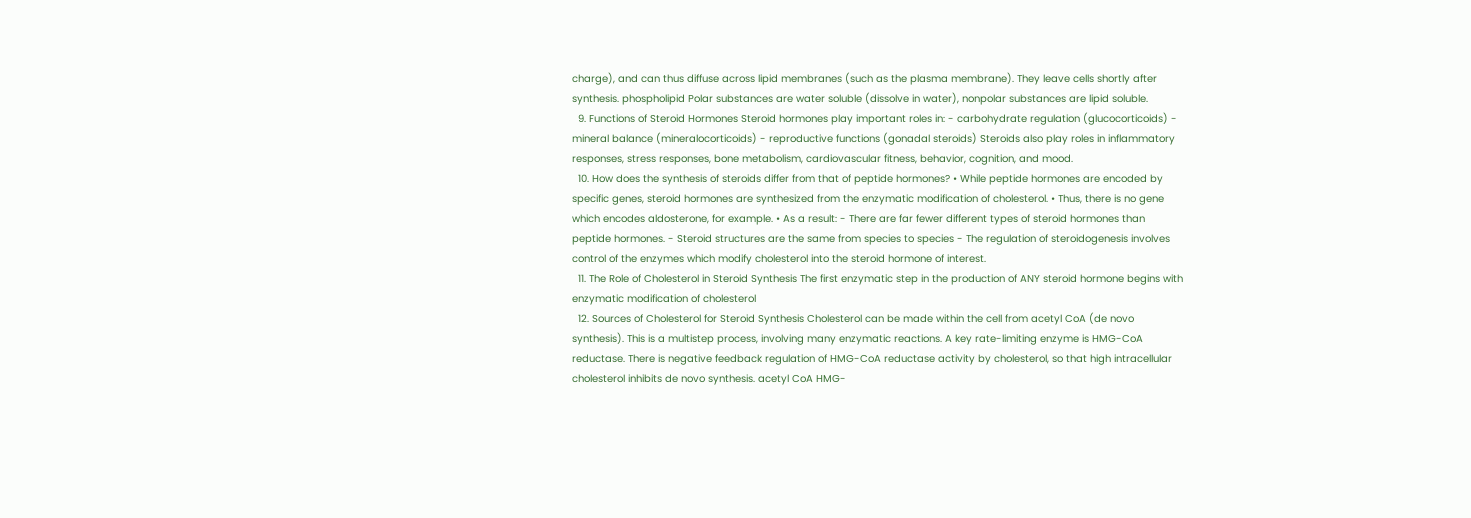charge), and can thus diffuse across lipid membranes (such as the plasma membrane). They leave cells shortly after synthesis. phospholipid Polar substances are water soluble (dissolve in water), nonpolar substances are lipid soluble.
  9. Functions of Steroid Hormones Steroid hormones play important roles in: - carbohydrate regulation (glucocorticoids) - mineral balance (mineralocorticoids) - reproductive functions (gonadal steroids) Steroids also play roles in inflammatory responses, stress responses, bone metabolism, cardiovascular fitness, behavior, cognition, and mood.
  10. How does the synthesis of steroids differ from that of peptide hormones? • While peptide hormones are encoded by specific genes, steroid hormones are synthesized from the enzymatic modification of cholesterol. • Thus, there is no gene which encodes aldosterone, for example. • As a result: - There are far fewer different types of steroid hormones than peptide hormones. - Steroid structures are the same from species to species - The regulation of steroidogenesis involves control of the enzymes which modify cholesterol into the steroid hormone of interest.
  11. The Role of Cholesterol in Steroid Synthesis The first enzymatic step in the production of ANY steroid hormone begins with enzymatic modification of cholesterol
  12. Sources of Cholesterol for Steroid Synthesis Cholesterol can be made within the cell from acetyl CoA (de novo synthesis). This is a multistep process, involving many enzymatic reactions. A key rate-limiting enzyme is HMG-CoA reductase. There is negative feedback regulation of HMG-CoA reductase activity by cholesterol, so that high intracellular cholesterol inhibits de novo synthesis. acetyl CoA HMG-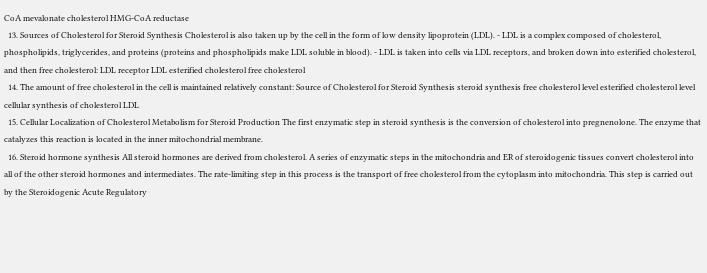CoA mevalonate cholesterol HMG-CoA reductase
  13. Sources of Cholesterol for Steroid Synthesis Cholesterol is also taken up by the cell in the form of low density lipoprotein (LDL). - LDL is a complex composed of cholesterol, phospholipids, triglycerides, and proteins (proteins and phospholipids make LDL soluble in blood). - LDL is taken into cells via LDL receptors, and broken down into esterified cholesterol, and then free cholesterol: LDL receptor LDL esterified cholesterol free cholesterol
  14. The amount of free cholesterol in the cell is maintained relatively constant: Source of Cholesterol for Steroid Synthesis steroid synthesis free cholesterol level esterified cholesterol level cellular synthesis of cholesterol LDL
  15. Cellular Localization of Cholesterol Metabolism for Steroid Production The first enzymatic step in steroid synthesis is the conversion of cholesterol into pregnenolone. The enzyme that catalyzes this reaction is located in the inner mitochondrial membrane.
  16. Steroid hormone synthesis All steroid hormones are derived from cholesterol. A series of enzymatic steps in the mitochondria and ER of steroidogenic tissues convert cholesterol into all of the other steroid hormones and intermediates. The rate-limiting step in this process is the transport of free cholesterol from the cytoplasm into mitochondria. This step is carried out by the Steroidogenic Acute Regulatory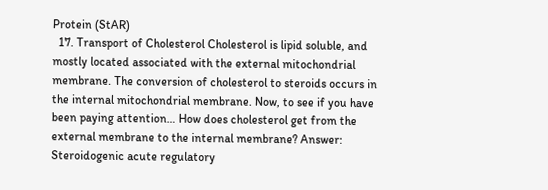Protein (StAR)
  17. Transport of Cholesterol Cholesterol is lipid soluble, and mostly located associated with the external mitochondrial membrane. The conversion of cholesterol to steroids occurs in the internal mitochondrial membrane. Now, to see if you have been paying attention… How does cholesterol get from the external membrane to the internal membrane? Answer: Steroidogenic acute regulatory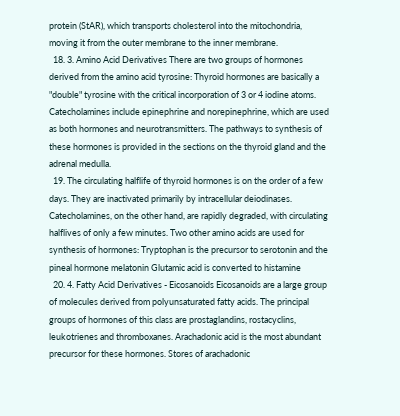protein (StAR), which transports cholesterol into the mitochondria, moving it from the outer membrane to the inner membrane.
  18. 3. Amino Acid Derivatives There are two groups of hormones derived from the amino acid tyrosine: Thyroid hormones are basically a "double" tyrosine with the critical incorporation of 3 or 4 iodine atoms. Catecholamines include epinephrine and norepinephrine, which are used as both hormones and neurotransmitters. The pathways to synthesis of these hormones is provided in the sections on the thyroid gland and the adrenal medulla.
  19. The circulating halflife of thyroid hormones is on the order of a few days. They are inactivated primarily by intracellular deiodinases. Catecholamines, on the other hand, are rapidly degraded, with circulating halflives of only a few minutes. Two other amino acids are used for synthesis of hormones: Tryptophan is the precursor to serotonin and the pineal hormone melatonin Glutamic acid is converted to histamine
  20. 4. Fatty Acid Derivatives - Eicosanoids Eicosanoids are a large group of molecules derived from polyunsaturated fatty acids. The principal groups of hormones of this class are prostaglandins, rostacyclins, leukotrienes and thromboxanes. Arachadonic acid is the most abundant precursor for these hormones. Stores of arachadonic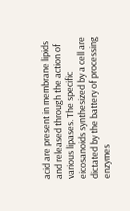acid are present in membrane lipids and released through the action of various lipases. The specific eicosanoids synthesized by a cell are dictated by the battery of processing enzymes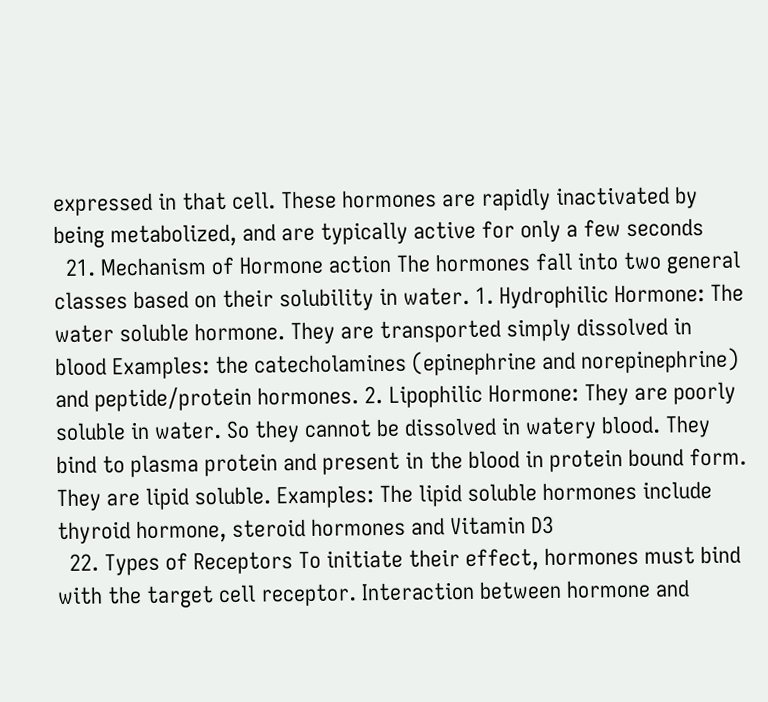expressed in that cell. These hormones are rapidly inactivated by being metabolized, and are typically active for only a few seconds
  21. Mechanism of Hormone action The hormones fall into two general classes based on their solubility in water. 1. Hydrophilic Hormone: The water soluble hormone. They are transported simply dissolved in blood Examples: the catecholamines (epinephrine and norepinephrine) and peptide/protein hormones. 2. Lipophilic Hormone: They are poorly soluble in water. So they cannot be dissolved in watery blood. They bind to plasma protein and present in the blood in protein bound form. They are lipid soluble. Examples: The lipid soluble hormones include thyroid hormone, steroid hormones and Vitamin D3
  22. Types of Receptors To initiate their effect, hormones must bind with the target cell receptor. Interaction between hormone and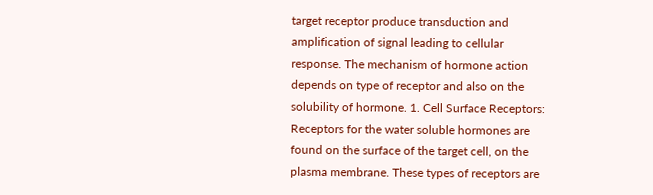target receptor produce transduction and amplification of signal leading to cellular response. The mechanism of hormone action depends on type of receptor and also on the solubility of hormone. 1. Cell Surface Receptors: Receptors for the water soluble hormones are found on the surface of the target cell, on the plasma membrane. These types of receptors are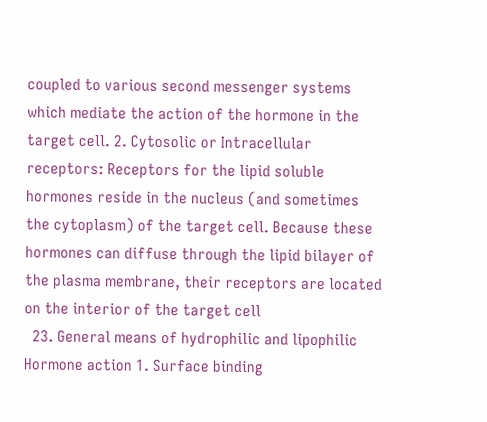coupled to various second messenger systems which mediate the action of the hormone in the target cell. 2. Cytosolic or Intracellular receptors: Receptors for the lipid soluble hormones reside in the nucleus (and sometimes the cytoplasm) of the target cell. Because these hormones can diffuse through the lipid bilayer of the plasma membrane, their receptors are located on the interior of the target cell
  23. General means of hydrophilic and lipophilic Hormone action 1. Surface binding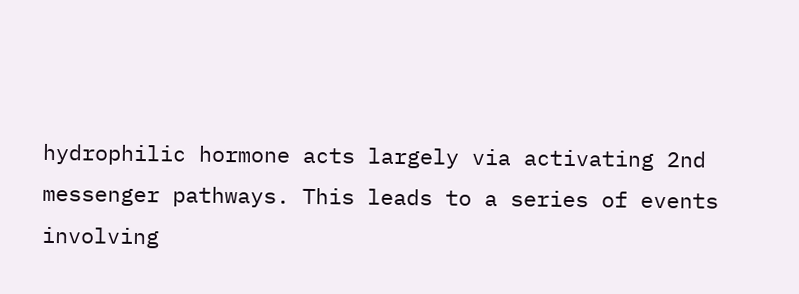hydrophilic hormone acts largely via activating 2nd messenger pathways. This leads to a series of events involving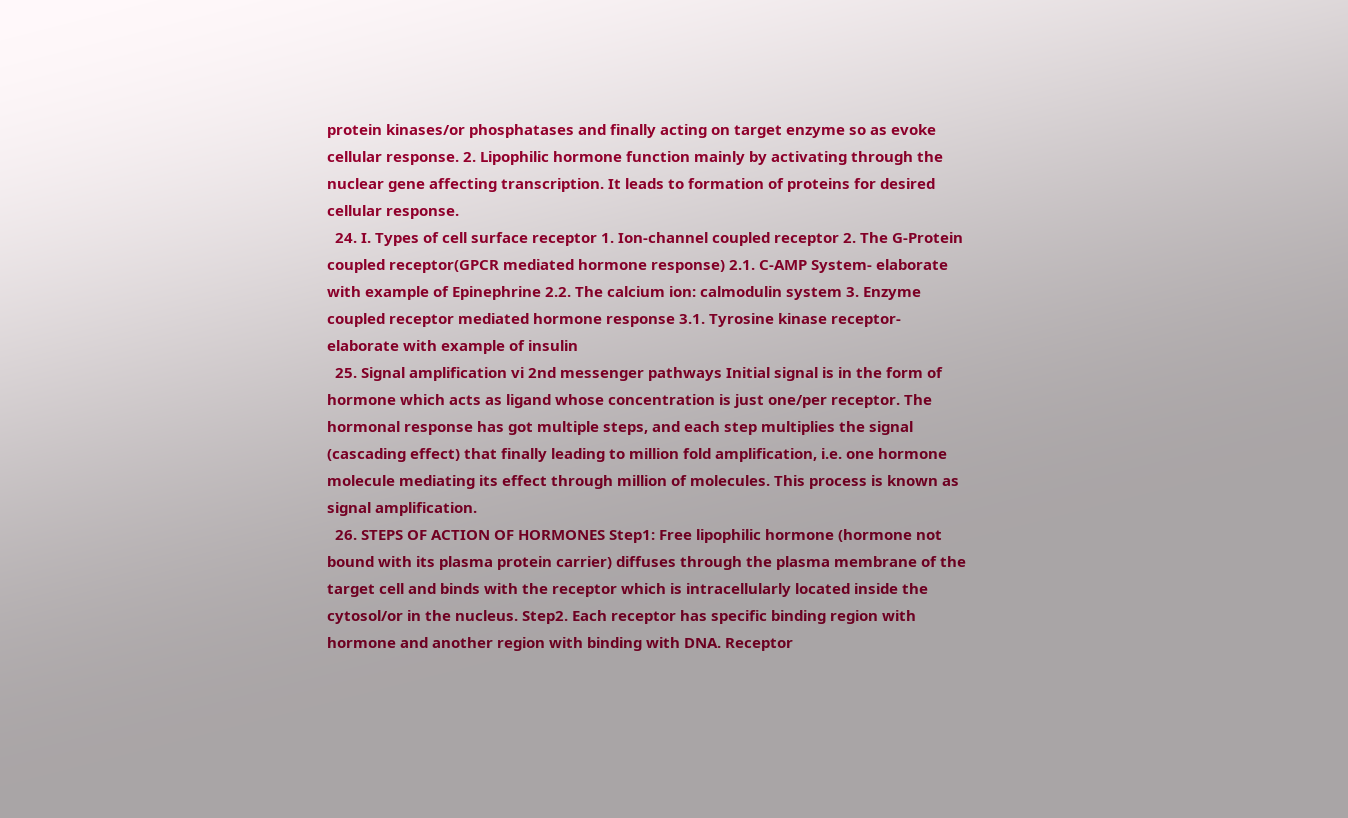protein kinases/or phosphatases and finally acting on target enzyme so as evoke cellular response. 2. Lipophilic hormone function mainly by activating through the nuclear gene affecting transcription. It leads to formation of proteins for desired cellular response.
  24. I. Types of cell surface receptor 1. Ion-channel coupled receptor 2. The G-Protein coupled receptor(GPCR mediated hormone response) 2.1. C-AMP System- elaborate with example of Epinephrine 2.2. The calcium ion: calmodulin system 3. Enzyme coupled receptor mediated hormone response 3.1. Tyrosine kinase receptor-elaborate with example of insulin
  25. Signal amplification vi 2nd messenger pathways Initial signal is in the form of hormone which acts as ligand whose concentration is just one/per receptor. The hormonal response has got multiple steps, and each step multiplies the signal (cascading effect) that finally leading to million fold amplification, i.e. one hormone molecule mediating its effect through million of molecules. This process is known as signal amplification.
  26. STEPS OF ACTION OF HORMONES Step1: Free lipophilic hormone (hormone not bound with its plasma protein carrier) diffuses through the plasma membrane of the target cell and binds with the receptor which is intracellularly located inside the cytosol/or in the nucleus. Step2. Each receptor has specific binding region with hormone and another region with binding with DNA. Receptor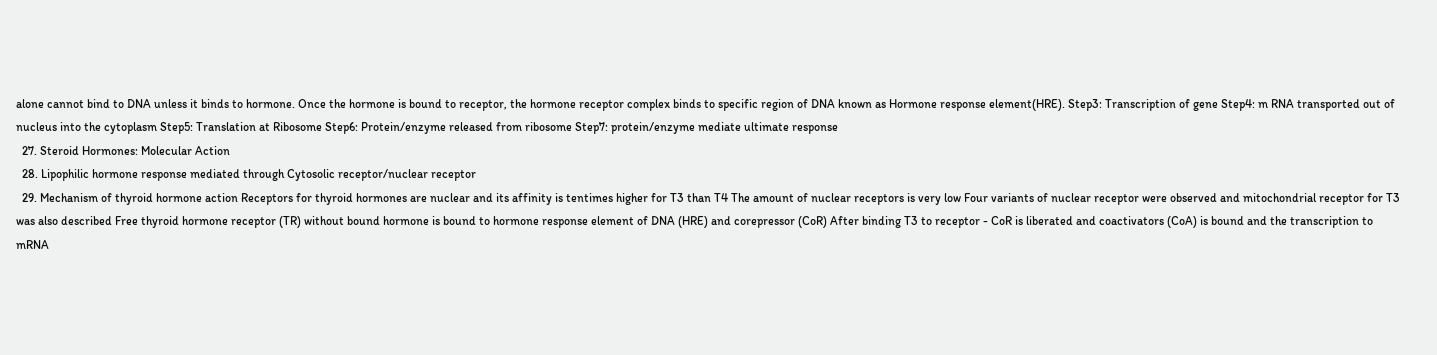alone cannot bind to DNA unless it binds to hormone. Once the hormone is bound to receptor, the hormone receptor complex binds to specific region of DNA known as Hormone response element(HRE). Step3: Transcription of gene Step4: m RNA transported out of nucleus into the cytoplasm Step5: Translation at Ribosome Step6: Protein/enzyme released from ribosome Step7: protein/enzyme mediate ultimate response
  27. Steroid Hormones: Molecular Action
  28. Lipophilic hormone response mediated through Cytosolic receptor/nuclear receptor
  29. Mechanism of thyroid hormone action Receptors for thyroid hormones are nuclear and its affinity is tentimes higher for T3 than T4 The amount of nuclear receptors is very low Four variants of nuclear receptor were observed and mitochondrial receptor for T3 was also described Free thyroid hormone receptor (TR) without bound hormone is bound to hormone response element of DNA (HRE) and corepressor (CoR) After binding T3 to receptor - CoR is liberated and coactivators (CoA) is bound and the transcription to mRNA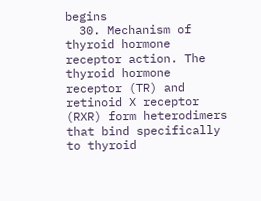begins
  30. Mechanism of thyroid hormone receptor action. The thyroid hormone receptor (TR) and retinoid X receptor (RXR) form heterodimers that bind specifically to thyroid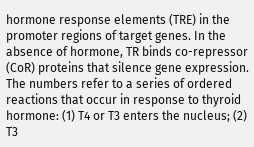hormone response elements (TRE) in the promoter regions of target genes. In the absence of hormone, TR binds co-repressor (CoR) proteins that silence gene expression. The numbers refer to a series of ordered reactions that occur in response to thyroid hormone: (1) T4 or T3 enters the nucleus; (2) T3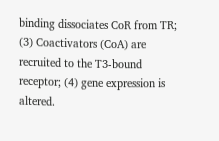binding dissociates CoR from TR; (3) Coactivators (CoA) are recruited to the T3-bound receptor; (4) gene expression is altered.